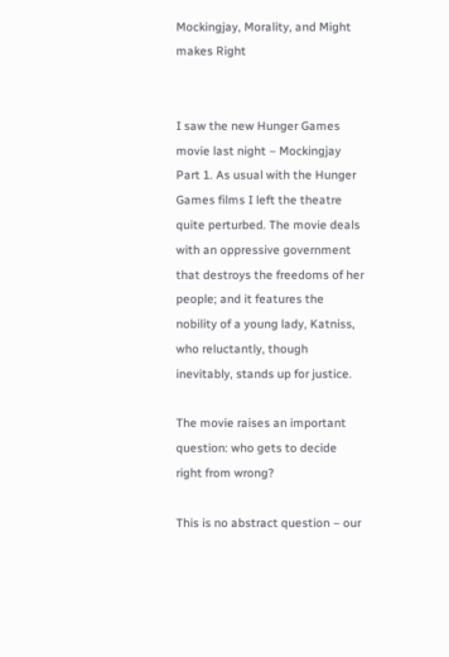Mockingjay, Morality, and Might makes Right


I saw the new Hunger Games movie last night – Mockingjay Part 1. As usual with the Hunger Games films I left the theatre quite perturbed. The movie deals with an oppressive government that destroys the freedoms of her people; and it features the nobility of a young lady, Katniss, who reluctantly, though inevitably, stands up for justice.

The movie raises an important question: who gets to decide right from wrong?

This is no abstract question – our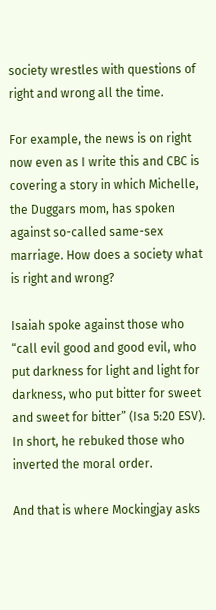society wrestles with questions of right and wrong all the time.

For example, the news is on right now even as I write this and CBC is  covering a story in which Michelle, the Duggars mom, has spoken against so-called same-sex marriage. How does a society what is right and wrong?

Isaiah spoke against those who “call evil good and good evil, who put darkness for light and light for darkness, who put bitter for sweet and sweet for bitter” (Isa 5:20 ESV). In short, he rebuked those who inverted the moral order.

And that is where Mockingjay asks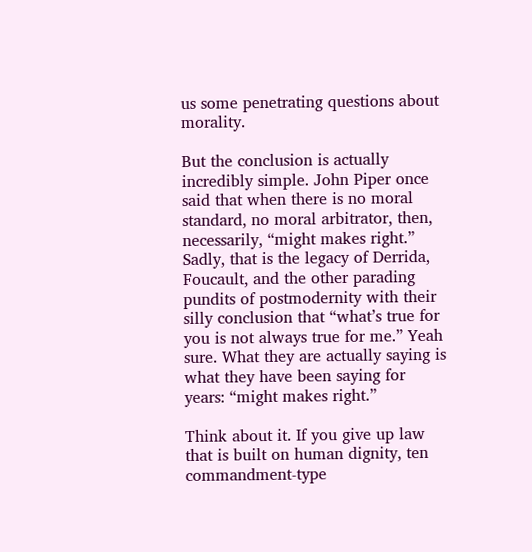us some penetrating questions about morality.

But the conclusion is actually incredibly simple. John Piper once said that when there is no moral standard, no moral arbitrator, then, necessarily, “might makes right.” Sadly, that is the legacy of Derrida, Foucault, and the other parading pundits of postmodernity with their silly conclusion that “what’s true for you is not always true for me.” Yeah sure. What they are actually saying is what they have been saying for years: “might makes right.”

Think about it. If you give up law that is built on human dignity, ten commandment-type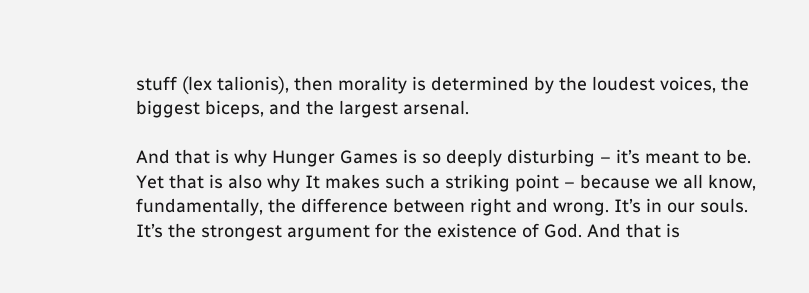stuff (lex talionis), then morality is determined by the loudest voices, the biggest biceps, and the largest arsenal.

And that is why Hunger Games is so deeply disturbing – it’s meant to be. Yet that is also why It makes such a striking point – because we all know, fundamentally, the difference between right and wrong. It’s in our souls. It’s the strongest argument for the existence of God. And that is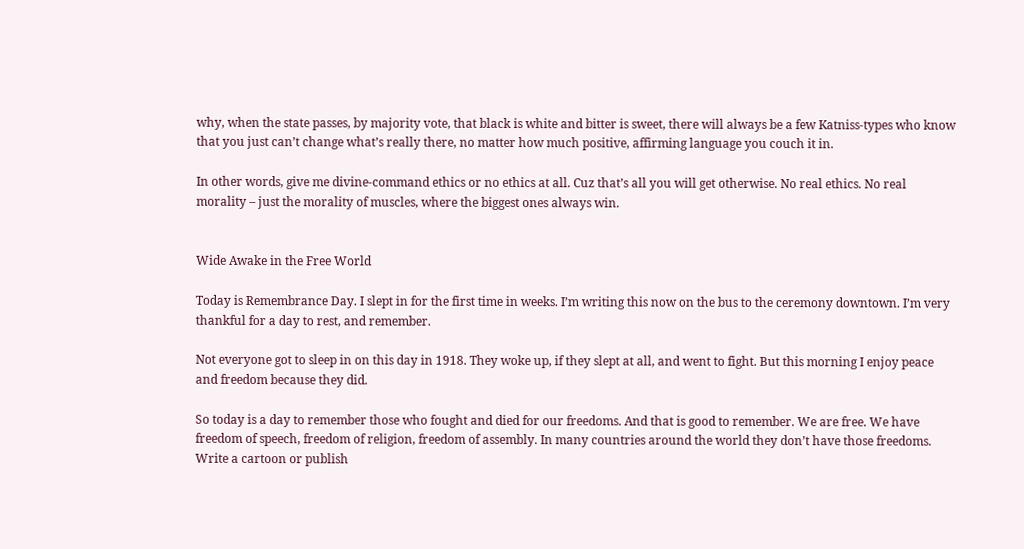why, when the state passes, by majority vote, that black is white and bitter is sweet, there will always be a few Katniss-types who know that you just can’t change what’s really there, no matter how much positive, affirming language you couch it in.

In other words, give me divine-command ethics or no ethics at all. Cuz that’s all you will get otherwise. No real ethics. No real morality – just the morality of muscles, where the biggest ones always win.


Wide Awake in the Free World

Today is Remembrance Day. I slept in for the first time in weeks. I’m writing this now on the bus to the ceremony downtown. I’m very thankful for a day to rest, and remember.

Not everyone got to sleep in on this day in 1918. They woke up, if they slept at all, and went to fight. But this morning I enjoy peace and freedom because they did.

So today is a day to remember those who fought and died for our freedoms. And that is good to remember. We are free. We have freedom of speech, freedom of religion, freedom of assembly. In many countries around the world they don’t have those freedoms. Write a cartoon or publish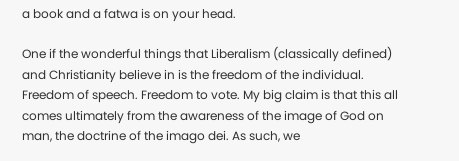a book and a fatwa is on your head.

One if the wonderful things that Liberalism (classically defined) and Christianity believe in is the freedom of the individual. Freedom of speech. Freedom to vote. My big claim is that this all comes ultimately from the awareness of the image of God on man, the doctrine of the imago dei. As such, we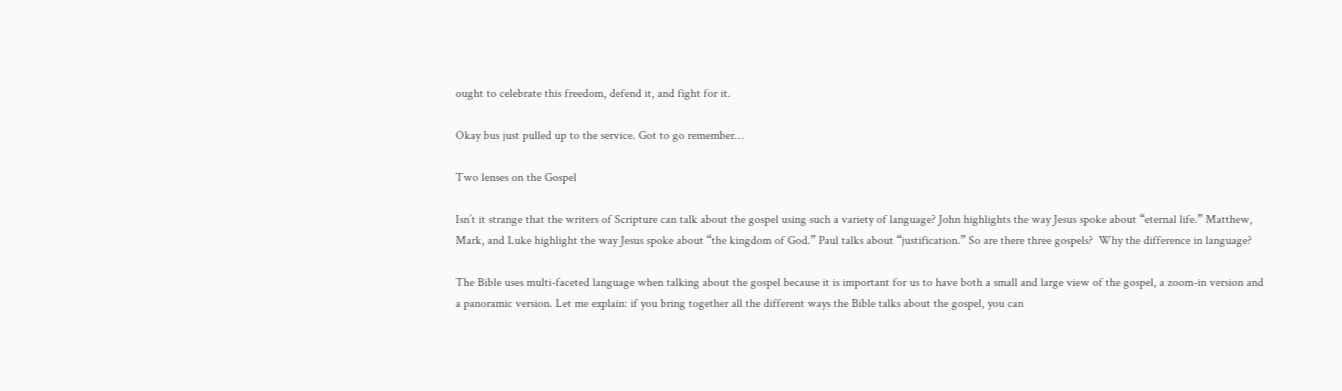ought to celebrate this freedom, defend it, and fight for it.

Okay bus just pulled up to the service. Got to go remember…

Two lenses on the Gospel

Isn’t it strange that the writers of Scripture can talk about the gospel using such a variety of language? John highlights the way Jesus spoke about “eternal life.” Matthew, Mark, and Luke highlight the way Jesus spoke about “the kingdom of God.” Paul talks about “justification.” So are there three gospels?  Why the difference in language?

The Bible uses multi-faceted language when talking about the gospel because it is important for us to have both a small and large view of the gospel, a zoom-in version and a panoramic version. Let me explain: if you bring together all the different ways the Bible talks about the gospel, you can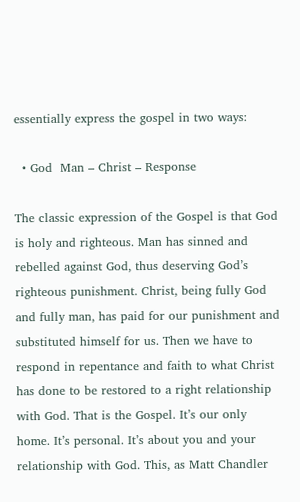essentially express the gospel in two ways:

  • God  Man – Christ – Response

The classic expression of the Gospel is that God is holy and righteous. Man has sinned and rebelled against God, thus deserving God’s righteous punishment. Christ, being fully God and fully man, has paid for our punishment and substituted himself for us. Then we have to respond in repentance and faith to what Christ has done to be restored to a right relationship with God. That is the Gospel. It’s our only home. It’s personal. It’s about you and your relationship with God. This, as Matt Chandler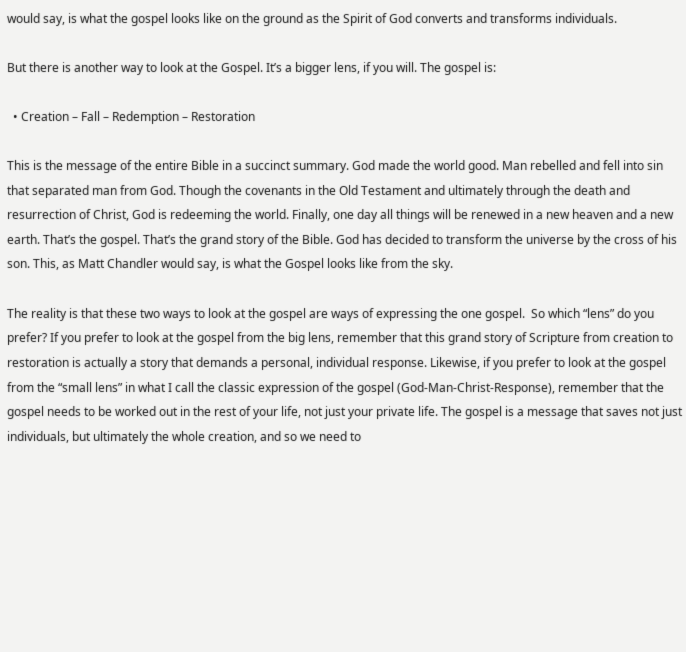would say, is what the gospel looks like on the ground as the Spirit of God converts and transforms individuals.

But there is another way to look at the Gospel. It’s a bigger lens, if you will. The gospel is:

  • Creation – Fall – Redemption – Restoration

This is the message of the entire Bible in a succinct summary. God made the world good. Man rebelled and fell into sin that separated man from God. Though the covenants in the Old Testament and ultimately through the death and resurrection of Christ, God is redeeming the world. Finally, one day all things will be renewed in a new heaven and a new earth. That’s the gospel. That’s the grand story of the Bible. God has decided to transform the universe by the cross of his son. This, as Matt Chandler would say, is what the Gospel looks like from the sky.

The reality is that these two ways to look at the gospel are ways of expressing the one gospel.  So which “lens” do you prefer? If you prefer to look at the gospel from the big lens, remember that this grand story of Scripture from creation to restoration is actually a story that demands a personal, individual response. Likewise, if you prefer to look at the gospel from the “small lens” in what I call the classic expression of the gospel (God-Man-Christ-Response), remember that the gospel needs to be worked out in the rest of your life, not just your private life. The gospel is a message that saves not just individuals, but ultimately the whole creation, and so we need to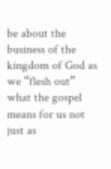be about the business of the kingdom of God as we “flesh out” what the gospel means for us not just as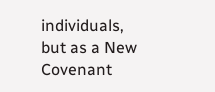individuals, but as a New Covenant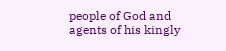people of God and agents of his kingly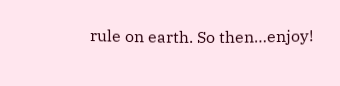rule on earth. So then…enjoy!